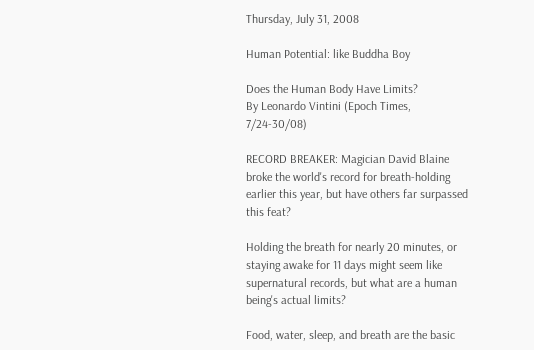Thursday, July 31, 2008

Human Potential: like Buddha Boy

Does the Human Body Have Limits?
By Leonardo Vintini (Epoch Times, 7/24-30/08)

RECORD BREAKER: Magician David Blaine broke the world's record for breath-holding earlier this year, but have others far surpassed this feat?

Holding the breath for nearly 20 minutes, or staying awake for 11 days might seem like supernatural records, but what are a human being's actual limits?

Food, water, sleep, and breath are the basic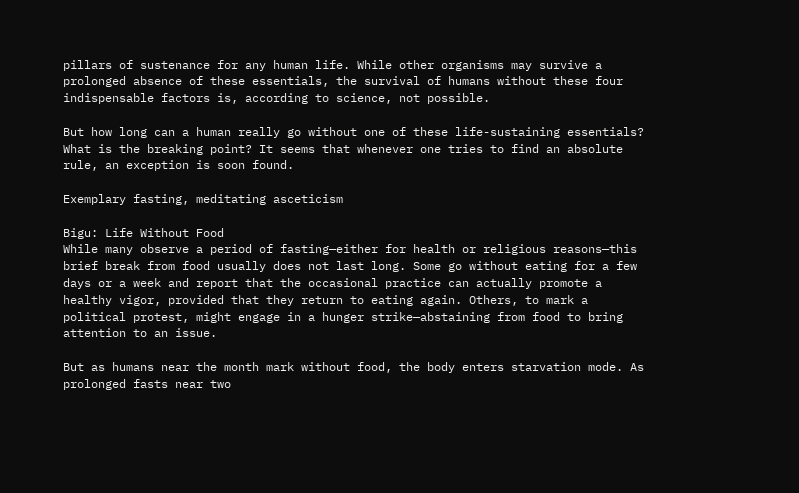pillars of sustenance for any human life. While other organisms may survive a prolonged absence of these essentials, the survival of humans without these four indispensable factors is, according to science, not possible.

But how long can a human really go without one of these life-sustaining essentials? What is the breaking point? It seems that whenever one tries to find an absolute rule, an exception is soon found.

Exemplary fasting, meditating asceticism

Bigu: Life Without Food
While many observe a period of fasting—either for health or religious reasons—this brief break from food usually does not last long. Some go without eating for a few days or a week and report that the occasional practice can actually promote a healthy vigor, provided that they return to eating again. Others, to mark a political protest, might engage in a hunger strike—abstaining from food to bring attention to an issue.

But as humans near the month mark without food, the body enters starvation mode. As prolonged fasts near two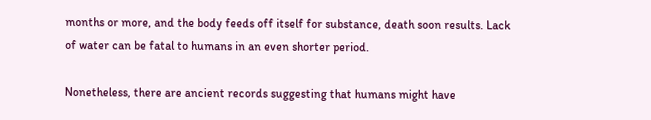months or more, and the body feeds off itself for substance, death soon results. Lack of water can be fatal to humans in an even shorter period.

Nonetheless, there are ancient records suggesting that humans might have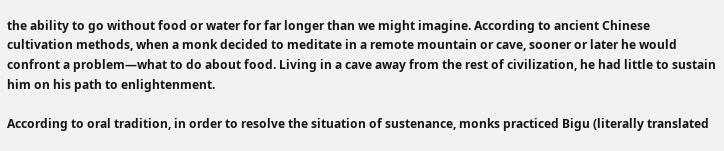the ability to go without food or water for far longer than we might imagine. According to ancient Chinese cultivation methods, when a monk decided to meditate in a remote mountain or cave, sooner or later he would confront a problem—what to do about food. Living in a cave away from the rest of civilization, he had little to sustain him on his path to enlightenment.

According to oral tradition, in order to resolve the situation of sustenance, monks practiced Bigu (literally translated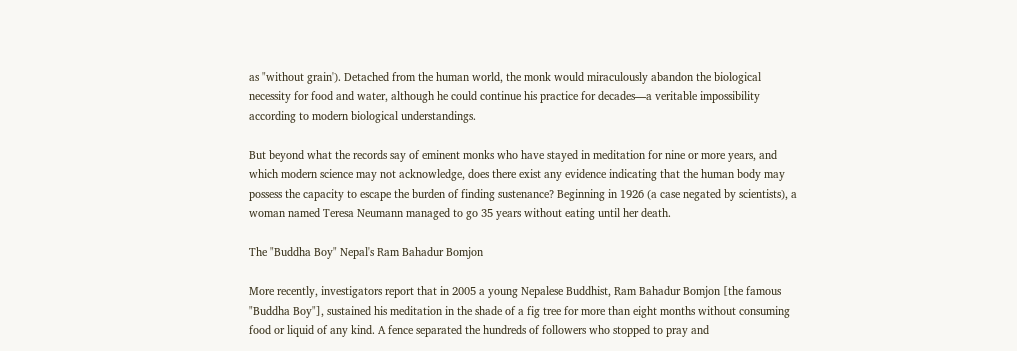as "without grain'). Detached from the human world, the monk would miraculously abandon the biological necessity for food and water, although he could continue his practice for decades—a veritable impossibility according to modern biological understandings.

But beyond what the records say of eminent monks who have stayed in meditation for nine or more years, and which modern science may not acknowledge, does there exist any evidence indicating that the human body may possess the capacity to escape the burden of finding sustenance? Beginning in 1926 (a case negated by scientists), a woman named Teresa Neumann managed to go 35 years without eating until her death.

The "Buddha Boy" Nepal's Ram Bahadur Bomjon

More recently, investigators report that in 2005 a young Nepalese Buddhist, Ram Bahadur Bomjon [the famous "Buddha Boy"], sustained his meditation in the shade of a fig tree for more than eight months without consuming food or liquid of any kind. A fence separated the hundreds of followers who stopped to pray and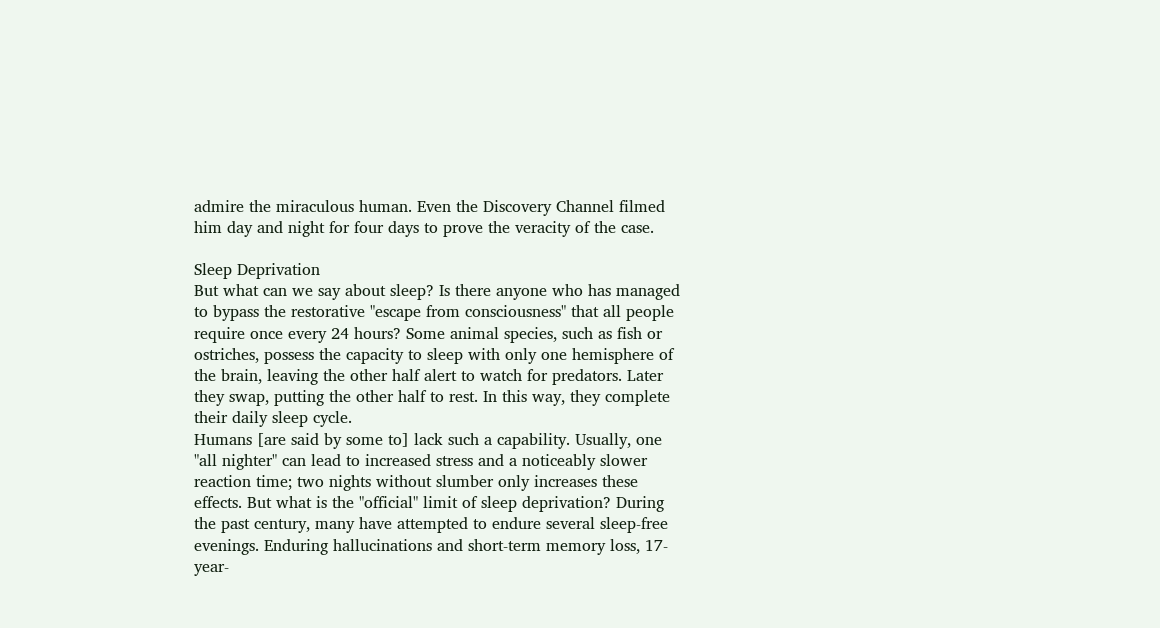admire the miraculous human. Even the Discovery Channel filmed him day and night for four days to prove the veracity of the case.

Sleep Deprivation
But what can we say about sleep? Is there anyone who has managed to bypass the restorative "escape from consciousness" that all people require once every 24 hours? Some animal species, such as fish or ostriches, possess the capacity to sleep with only one hemisphere of the brain, leaving the other half alert to watch for predators. Later they swap, putting the other half to rest. In this way, they complete their daily sleep cycle.
Humans [are said by some to] lack such a capability. Usually, one "all nighter" can lead to increased stress and a noticeably slower reaction time; two nights without slumber only increases these effects. But what is the "official" limit of sleep deprivation? During the past century, many have attempted to endure several sleep-free evenings. Enduring hallucinations and short-term memory loss, 17-year-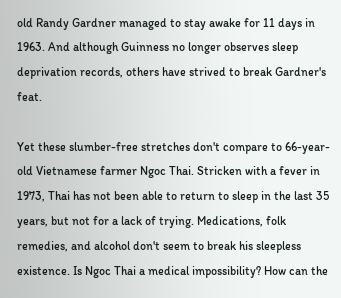old Randy Gardner managed to stay awake for 11 days in 1963. And although Guinness no longer observes sleep deprivation records, others have strived to break Gardner's feat.

Yet these slumber-free stretches don't compare to 66-year-old Vietnamese farmer Ngoc Thai. Stricken with a fever in 1973, Thai has not been able to return to sleep in the last 35 years, but not for a lack of trying. Medications, folk remedies, and alcohol don't seem to break his sleepless existence. Is Ngoc Thai a medical impossibility? How can the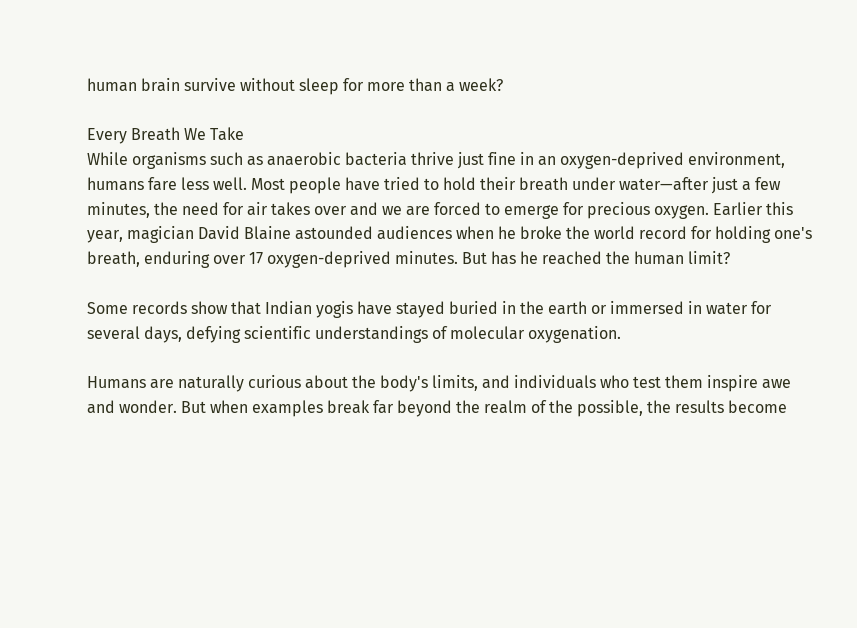human brain survive without sleep for more than a week?

Every Breath We Take
While organisms such as anaerobic bacteria thrive just fine in an oxygen-deprived environment, humans fare less well. Most people have tried to hold their breath under water—after just a few minutes, the need for air takes over and we are forced to emerge for precious oxygen. Earlier this year, magician David Blaine astounded audiences when he broke the world record for holding one's breath, enduring over 17 oxygen-deprived minutes. But has he reached the human limit?

Some records show that Indian yogis have stayed buried in the earth or immersed in water for several days, defying scientific understandings of molecular oxygenation.

Humans are naturally curious about the body's limits, and individuals who test them inspire awe and wonder. But when examples break far beyond the realm of the possible, the results become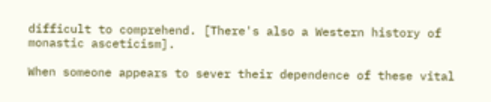difficult to comprehend. [There's also a Western history of monastic asceticism].

When someone appears to sever their dependence of these vital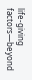life-giving factors—beyond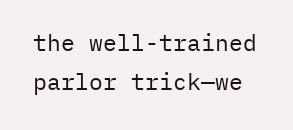the well-trained parlor trick—we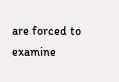are forced to examine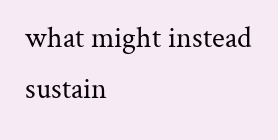what might instead sustain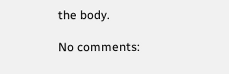the body.

No comments: